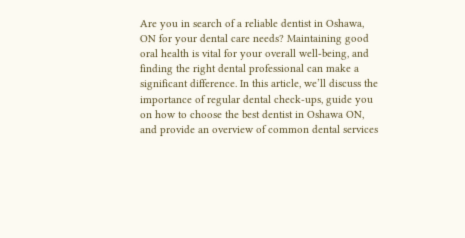Are you in search of a reliable dentist in Oshawa, ON for your dental care needs? Maintaining good oral health is vital for your overall well-being, and finding the right dental professional can make a significant difference. In this article, we’ll discuss the importance of regular dental check-ups, guide you on how to choose the best dentist in Oshawa ON, and provide an overview of common dental services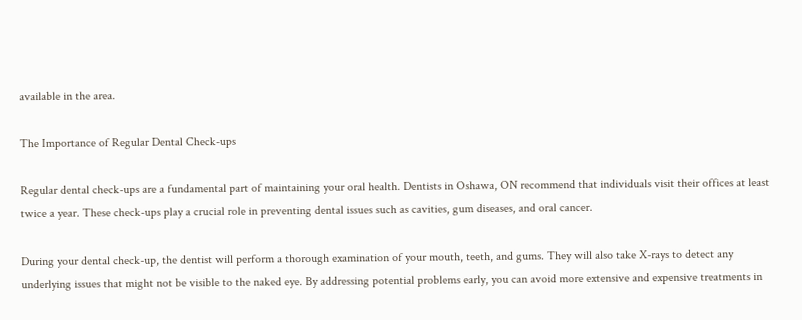available in the area.

The Importance of Regular Dental Check-ups

Regular dental check-ups are a fundamental part of maintaining your oral health. Dentists in Oshawa, ON recommend that individuals visit their offices at least twice a year. These check-ups play a crucial role in preventing dental issues such as cavities, gum diseases, and oral cancer.

During your dental check-up, the dentist will perform a thorough examination of your mouth, teeth, and gums. They will also take X-rays to detect any underlying issues that might not be visible to the naked eye. By addressing potential problems early, you can avoid more extensive and expensive treatments in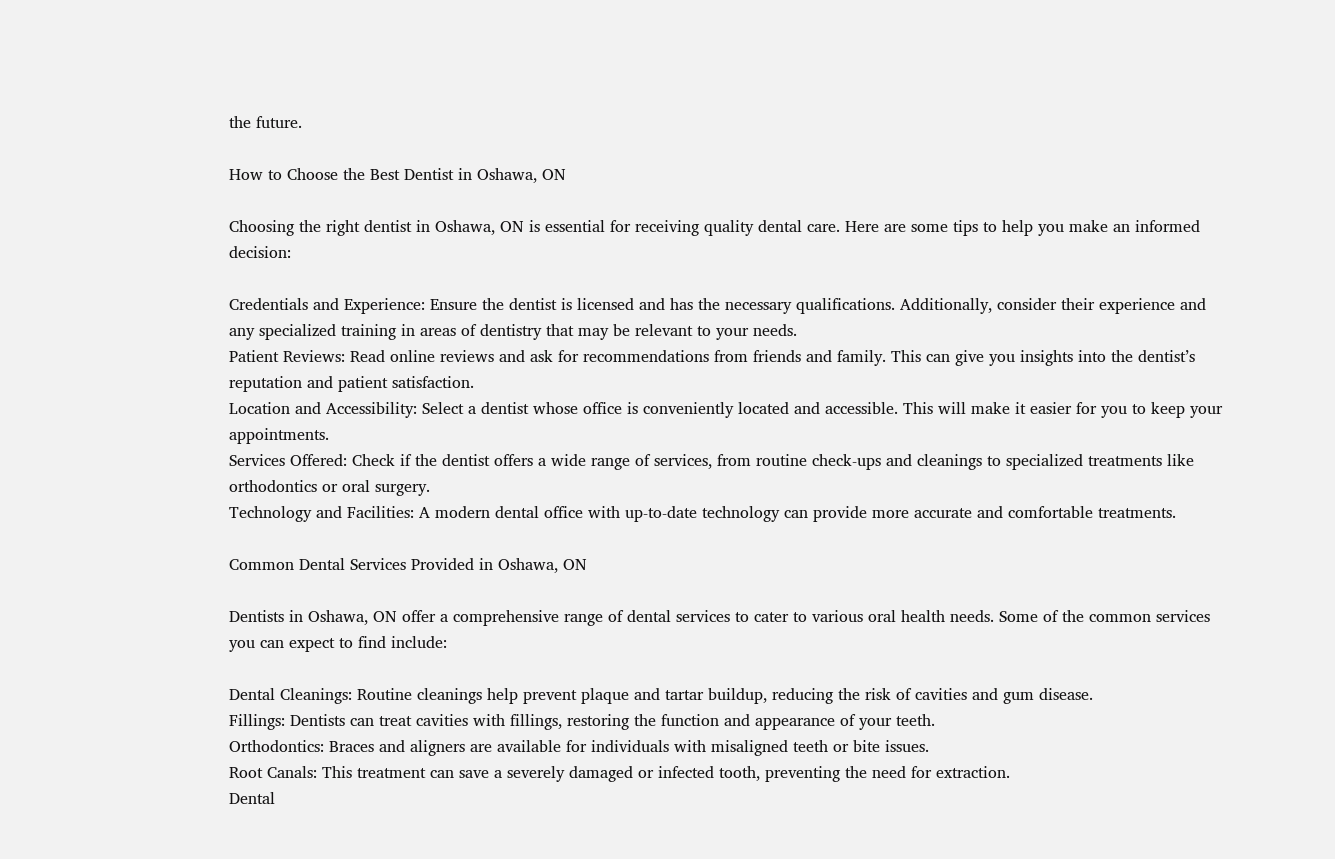the future.

How to Choose the Best Dentist in Oshawa, ON

Choosing the right dentist in Oshawa, ON is essential for receiving quality dental care. Here are some tips to help you make an informed decision:

Credentials and Experience: Ensure the dentist is licensed and has the necessary qualifications. Additionally, consider their experience and any specialized training in areas of dentistry that may be relevant to your needs.
Patient Reviews: Read online reviews and ask for recommendations from friends and family. This can give you insights into the dentist’s reputation and patient satisfaction.
Location and Accessibility: Select a dentist whose office is conveniently located and accessible. This will make it easier for you to keep your appointments.
Services Offered: Check if the dentist offers a wide range of services, from routine check-ups and cleanings to specialized treatments like orthodontics or oral surgery.
Technology and Facilities: A modern dental office with up-to-date technology can provide more accurate and comfortable treatments.

Common Dental Services Provided in Oshawa, ON

Dentists in Oshawa, ON offer a comprehensive range of dental services to cater to various oral health needs. Some of the common services you can expect to find include:

Dental Cleanings: Routine cleanings help prevent plaque and tartar buildup, reducing the risk of cavities and gum disease.
Fillings: Dentists can treat cavities with fillings, restoring the function and appearance of your teeth.
Orthodontics: Braces and aligners are available for individuals with misaligned teeth or bite issues.
Root Canals: This treatment can save a severely damaged or infected tooth, preventing the need for extraction.
Dental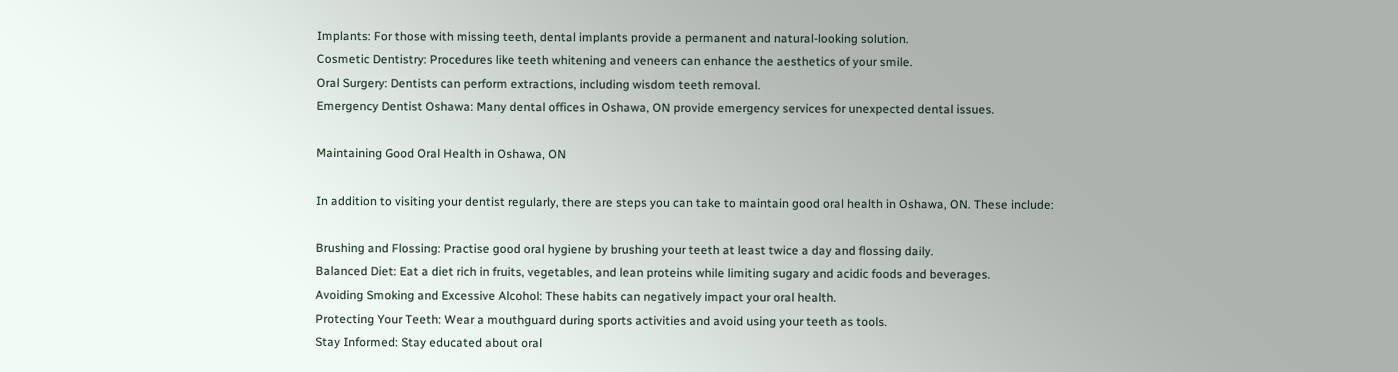Implants: For those with missing teeth, dental implants provide a permanent and natural-looking solution.
Cosmetic Dentistry: Procedures like teeth whitening and veneers can enhance the aesthetics of your smile.
Oral Surgery: Dentists can perform extractions, including wisdom teeth removal.
Emergency Dentist Oshawa: Many dental offices in Oshawa, ON provide emergency services for unexpected dental issues.

Maintaining Good Oral Health in Oshawa, ON

In addition to visiting your dentist regularly, there are steps you can take to maintain good oral health in Oshawa, ON. These include:

Brushing and Flossing: Practise good oral hygiene by brushing your teeth at least twice a day and flossing daily.
Balanced Diet: Eat a diet rich in fruits, vegetables, and lean proteins while limiting sugary and acidic foods and beverages.
Avoiding Smoking and Excessive Alcohol: These habits can negatively impact your oral health.
Protecting Your Teeth: Wear a mouthguard during sports activities and avoid using your teeth as tools.
Stay Informed: Stay educated about oral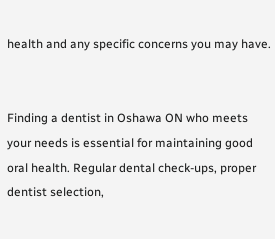health and any specific concerns you may have.


Finding a dentist in Oshawa ON who meets your needs is essential for maintaining good oral health. Regular dental check-ups, proper dentist selection,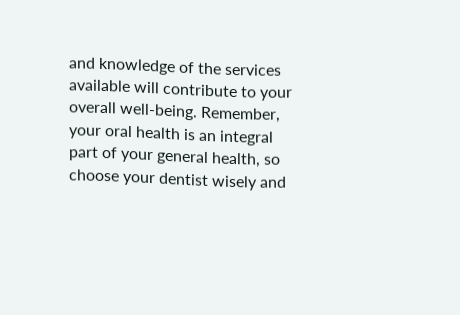and knowledge of the services available will contribute to your overall well-being. Remember, your oral health is an integral part of your general health, so choose your dentist wisely and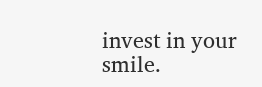invest in your smile.